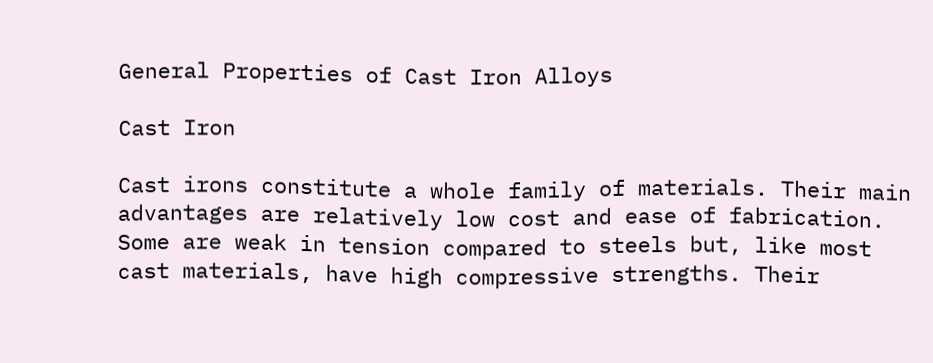General Properties of Cast Iron Alloys

Cast Iron

Cast irons constitute a whole family of materials. Their main advantages are relatively low cost and ease of fabrication. Some are weak in tension compared to steels but, like most cast materials, have high compressive strengths. Their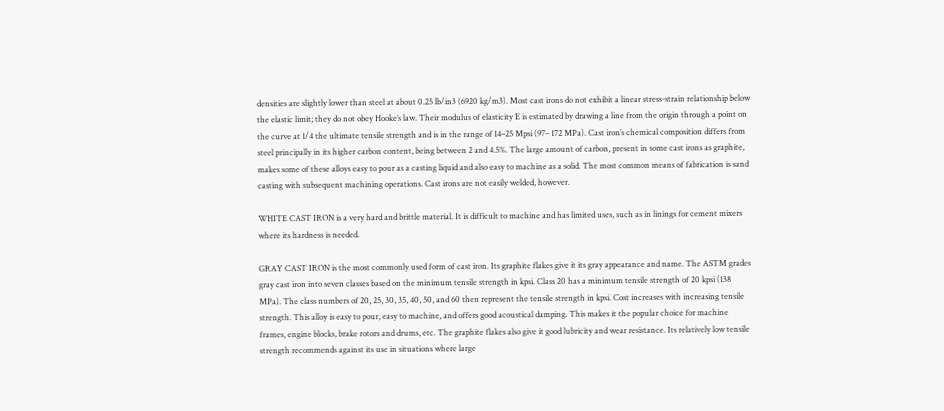densities are slightly lower than steel at about 0.25 lb/in3 (6920 kg/m3). Most cast irons do not exhibit a linear stress-strain relationship below the elastic limit; they do not obey Hooke’s law. Their modulus of elasticity E is estimated by drawing a line from the origin through a point on the curve at 1/4 the ultimate tensile strength and is in the range of 14–25 Mpsi (97– 172 MPa). Cast iron’s chemical composition differs from steel principally in its higher carbon content, being between 2 and 4.5%. The large amount of carbon, present in some cast irons as graphite, makes some of these alloys easy to pour as a casting liquid and also easy to machine as a solid. The most common means of fabrication is sand casting with subsequent machining operations. Cast irons are not easily welded, however.

WHITE CAST IRON is a very hard and brittle material. It is difficult to machine and has limited uses, such as in linings for cement mixers where its hardness is needed.

GRAY CAST IRON is the most commonly used form of cast iron. Its graphite flakes give it its gray appearance and name. The ASTM grades gray cast iron into seven classes based on the minimum tensile strength in kpsi. Class 20 has a minimum tensile strength of 20 kpsi (138 MPa). The class numbers of 20, 25, 30, 35, 40, 50, and 60 then represent the tensile strength in kpsi. Cost increases with increasing tensile strength. This alloy is easy to pour, easy to machine, and offers good acoustical damping. This makes it the popular choice for machine frames, engine blocks, brake rotors and drums, etc. The graphite flakes also give it good lubricity and wear resistance. Its relatively low tensile strength recommends against its use in situations where large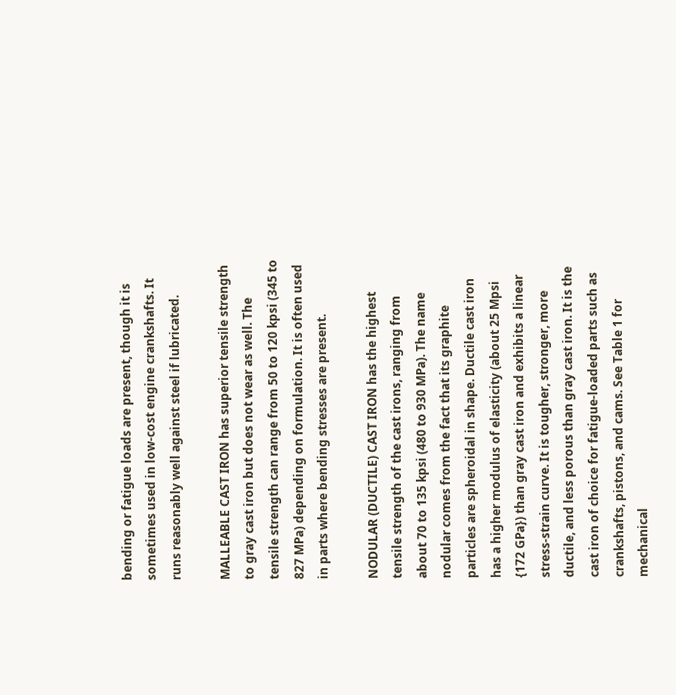bending or fatigue loads are present, though it is sometimes used in low-cost engine crankshafts. It runs reasonably well against steel if lubricated.

MALLEABLE CAST IRON has superior tensile strength to gray cast iron but does not wear as well. The tensile strength can range from 50 to 120 kpsi (345 to 827 MPa) depending on formulation. It is often used in parts where bending stresses are present.

NODULAR (DUCTILE) CAST IRON has the highest tensile strength of the cast irons, ranging from about 70 to 135 kpsi (480 to 930 MPa). The name nodular comes from the fact that its graphite particles are spheroidal in shape. Ductile cast iron has a higher modulus of elasticity (about 25 Mpsi {172 GPa}) than gray cast iron and exhibits a linear stress-strain curve. It is tougher, stronger, more ductile, and less porous than gray cast iron. It is the cast iron of choice for fatigue-loaded parts such as crankshafts, pistons, and cams. See Table 1 for mechanical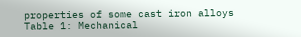properties of some cast iron alloys
Table 1: Mechanical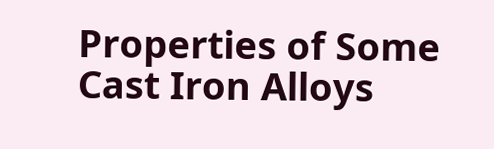Properties of Some Cast Iron Alloys